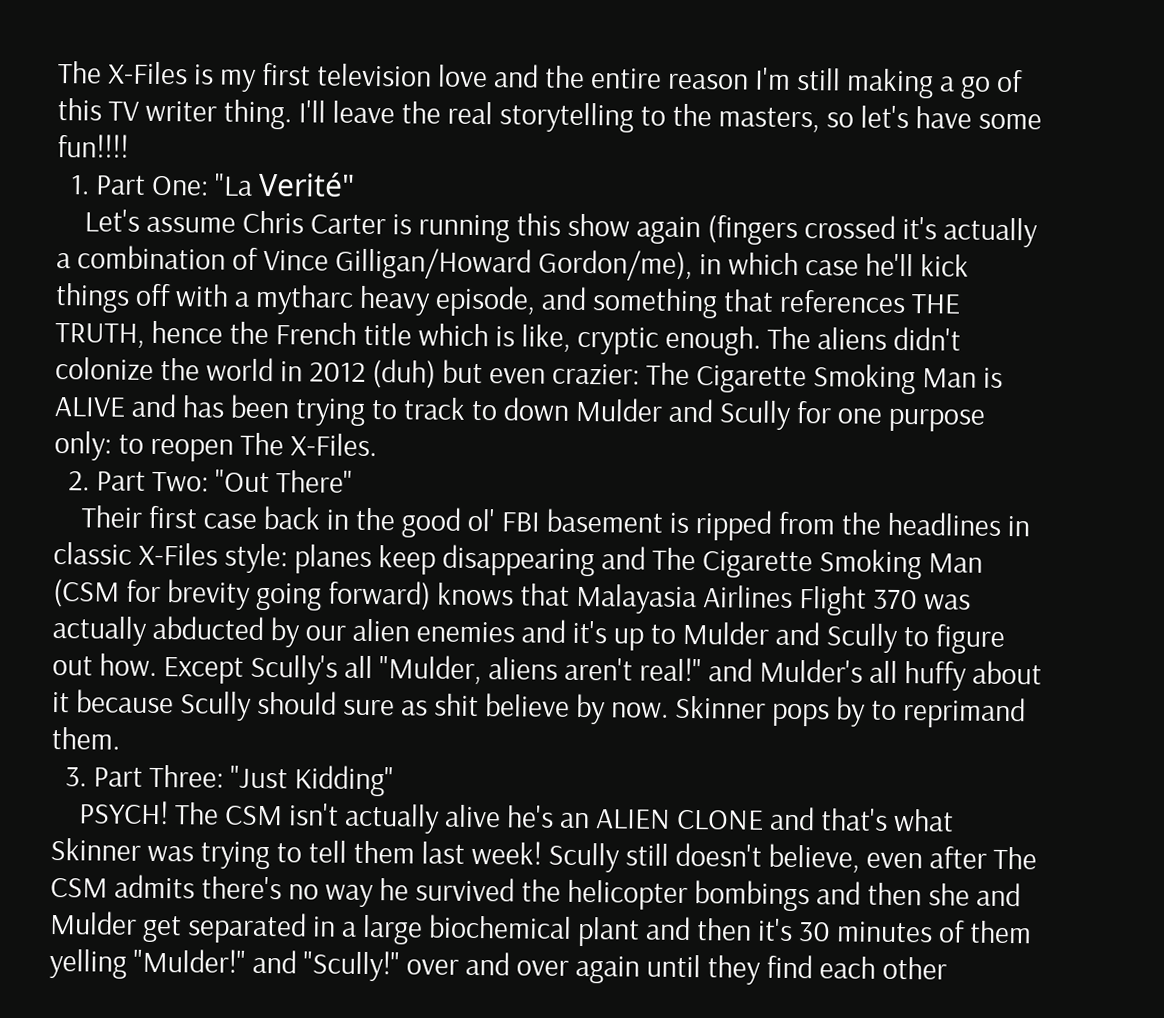The X-Files is my first television love and the entire reason I'm still making a go of this TV writer thing. I'll leave the real storytelling to the masters, so let's have some fun!!!!
  1. Part One: "La Verité"
    Let's assume Chris Carter is running this show again (fingers crossed it's actually a combination of Vince Gilligan/Howard Gordon/me), in which case he'll kick things off with a mytharc heavy episode, and something that references THE TRUTH, hence the French title which is like, cryptic enough. The aliens didn't colonize the world in 2012 (duh) but even crazier: The Cigarette Smoking Man is ALIVE and has been trying to track to down Mulder and Scully for one purpose only: to reopen The X-Files.
  2. Part Two: "Out There"
    Their first case back in the good ol' FBI basement is ripped from the headlines in classic X-Files style: planes keep disappearing and The Cigarette Smoking Man (CSM for brevity going forward) knows that Malayasia Airlines Flight 370 was actually abducted by our alien enemies and it's up to Mulder and Scully to figure out how. Except Scully's all "Mulder, aliens aren't real!" and Mulder's all huffy about it because Scully should sure as shit believe by now. Skinner pops by to reprimand them.
  3. Part Three: "Just Kidding"
    PSYCH! The CSM isn't actually alive he's an ALIEN CLONE and that's what Skinner was trying to tell them last week! Scully still doesn't believe, even after The CSM admits there's no way he survived the helicopter bombings and then she and Mulder get separated in a large biochemical plant and then it's 30 minutes of them yelling "Mulder!" and "Scully!" over and over again until they find each other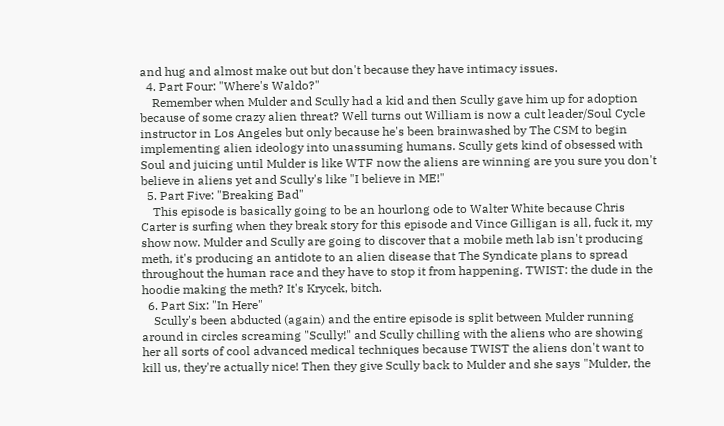and hug and almost make out but don't because they have intimacy issues.
  4. Part Four: "Where's Waldo?"
    Remember when Mulder and Scully had a kid and then Scully gave him up for adoption because of some crazy alien threat? Well turns out William is now a cult leader/Soul Cycle instructor in Los Angeles but only because he's been brainwashed by The CSM to begin implementing alien ideology into unassuming humans. Scully gets kind of obsessed with Soul and juicing until Mulder is like WTF now the aliens are winning are you sure you don't believe in aliens yet and Scully's like "I believe in ME!"
  5. Part Five: "Breaking Bad"
    This episode is basically going to be an hourlong ode to Walter White because Chris Carter is surfing when they break story for this episode and Vince Gilligan is all, fuck it, my show now. Mulder and Scully are going to discover that a mobile meth lab isn't producing meth, it's producing an antidote to an alien disease that The Syndicate plans to spread throughout the human race and they have to stop it from happening. TWIST: the dude in the hoodie making the meth? It's Krycek, bitch.
  6. Part Six: "In Here"
    Scully's been abducted (again) and the entire episode is split between Mulder running around in circles screaming "Scully!" and Scully chilling with the aliens who are showing her all sorts of cool advanced medical techniques because TWIST the aliens don't want to kill us, they're actually nice! Then they give Scully back to Mulder and she says "Mulder, the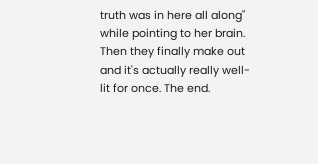truth was in here all along" while pointing to her brain. Then they finally make out and it's actually really well-lit for once. The end.